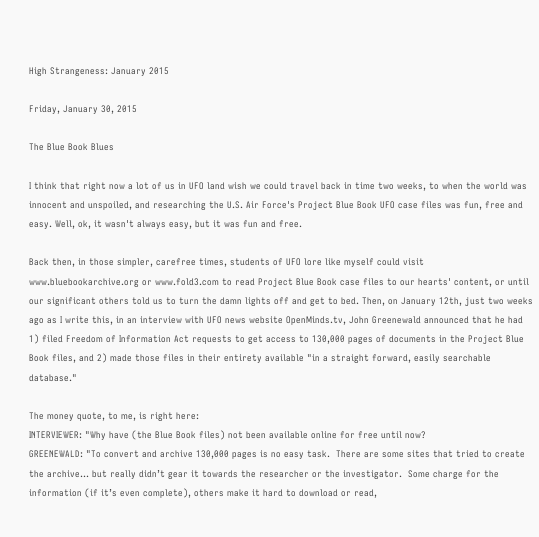High Strangeness: January 2015

Friday, January 30, 2015

The Blue Book Blues

I think that right now a lot of us in UFO land wish we could travel back in time two weeks, to when the world was innocent and unspoiled, and researching the U.S. Air Force's Project Blue Book UFO case files was fun, free and easy. Well, ok, it wasn't always easy, but it was fun and free.

Back then, in those simpler, carefree times, students of UFO lore like myself could visit www.bluebookarchive.org or www.fold3.com to read Project Blue Book case files to our hearts' content, or until our significant others told us to turn the damn lights off and get to bed. Then, on January 12th, just two weeks ago as I write this, in an interview with UFO news website OpenMinds.tv, John Greenewald announced that he had 1) filed Freedom of Information Act requests to get access to 130,000 pages of documents in the Project Blue Book files, and 2) made those files in their entirety available "in a straight forward, easily searchable database."

The money quote, to me, is right here:
INTERVIEWER: "Why have (the Blue Book files) not been available online for free until now?
GREENEWALD: "To convert and archive 130,000 pages is no easy task.  There are some sites that tried to create the archive… but really didn’t gear it towards the researcher or the investigator.  Some charge for the information (if it’s even complete), others make it hard to download or read,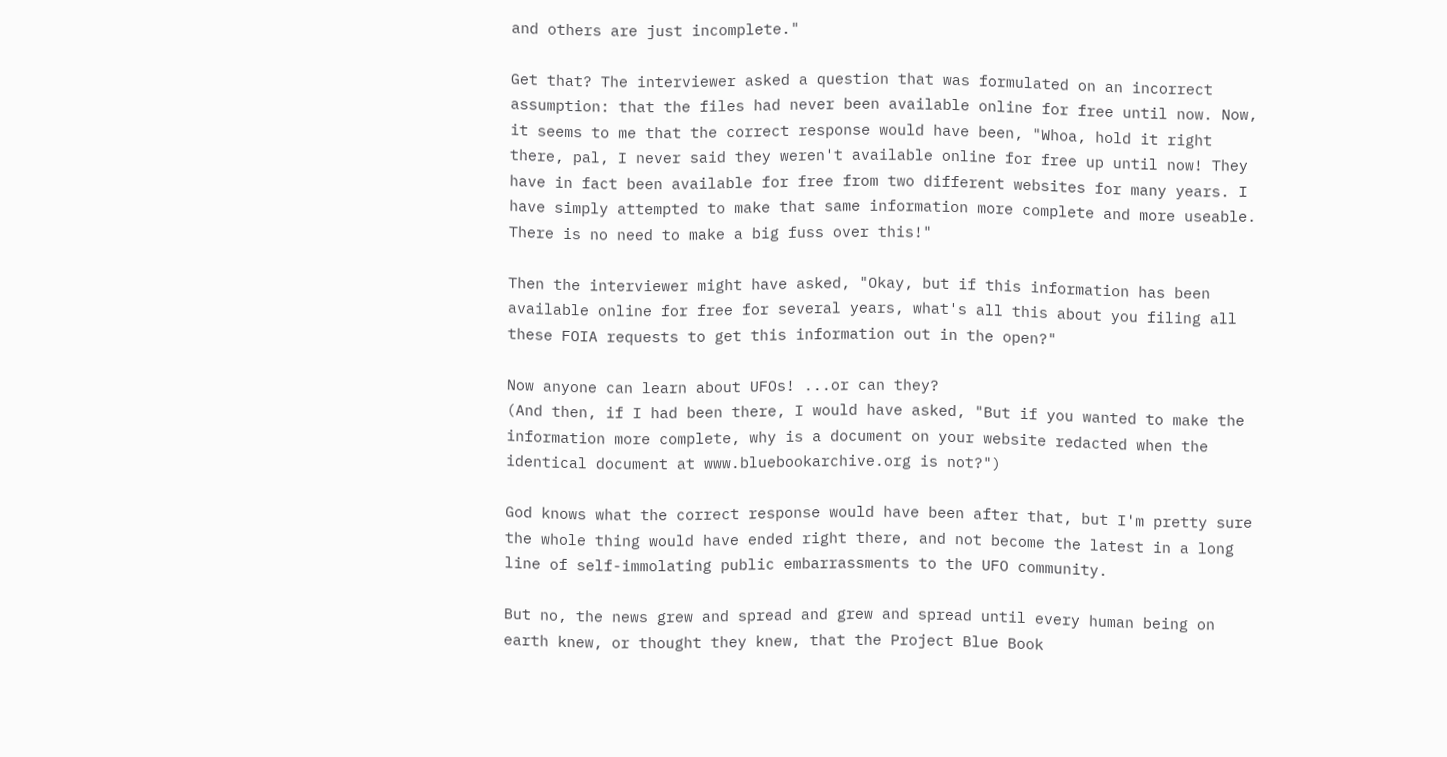and others are just incomplete."

Get that? The interviewer asked a question that was formulated on an incorrect assumption: that the files had never been available online for free until now. Now, it seems to me that the correct response would have been, "Whoa, hold it right there, pal, I never said they weren't available online for free up until now! They have in fact been available for free from two different websites for many years. I have simply attempted to make that same information more complete and more useable. There is no need to make a big fuss over this!"

Then the interviewer might have asked, "Okay, but if this information has been available online for free for several years, what's all this about you filing all these FOIA requests to get this information out in the open?"

Now anyone can learn about UFOs! ...or can they?
(And then, if I had been there, I would have asked, "But if you wanted to make the information more complete, why is a document on your website redacted when the identical document at www.bluebookarchive.org is not?")

God knows what the correct response would have been after that, but I'm pretty sure the whole thing would have ended right there, and not become the latest in a long line of self-immolating public embarrassments to the UFO community.

But no, the news grew and spread and grew and spread until every human being on earth knew, or thought they knew, that the Project Blue Book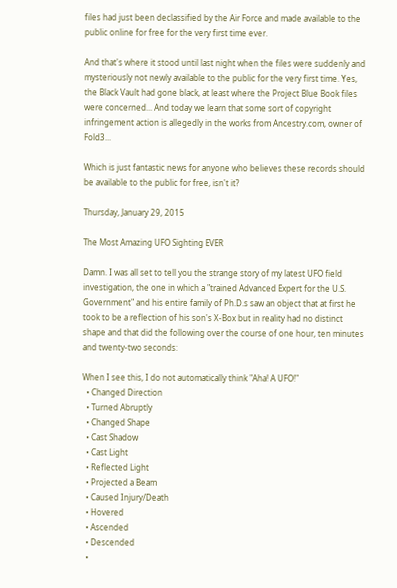files had just been declassified by the Air Force and made available to the public online for free for the very first time ever.

And that's where it stood until last night when the files were suddenly and mysteriously not newly available to the public for the very first time. Yes, the Black Vault had gone black, at least where the Project Blue Book files were concerned... And today we learn that some sort of copyright infringement action is allegedly in the works from Ancestry.com, owner of Fold3...

Which is just fantastic news for anyone who believes these records should be available to the public for free, isn't it?

Thursday, January 29, 2015

The Most Amazing UFO Sighting EVER

Damn. I was all set to tell you the strange story of my latest UFO field investigation, the one in which a "trained Advanced Expert for the U.S. Government" and his entire family of Ph.D.s saw an object that at first he took to be a reflection of his son's X-Box but in reality had no distinct shape and that did the following over the course of one hour, ten minutes and twenty-two seconds:

When I see this, I do not automatically think "Aha! A UFO!"
  • Changed Direction
  • Turned Abruptly
  • Changed Shape
  • Cast Shadow
  • Cast Light
  • Reflected Light
  • Projected a Beam
  • Caused Injury/Death
  • Hovered
  • Ascended
  • Descended
  •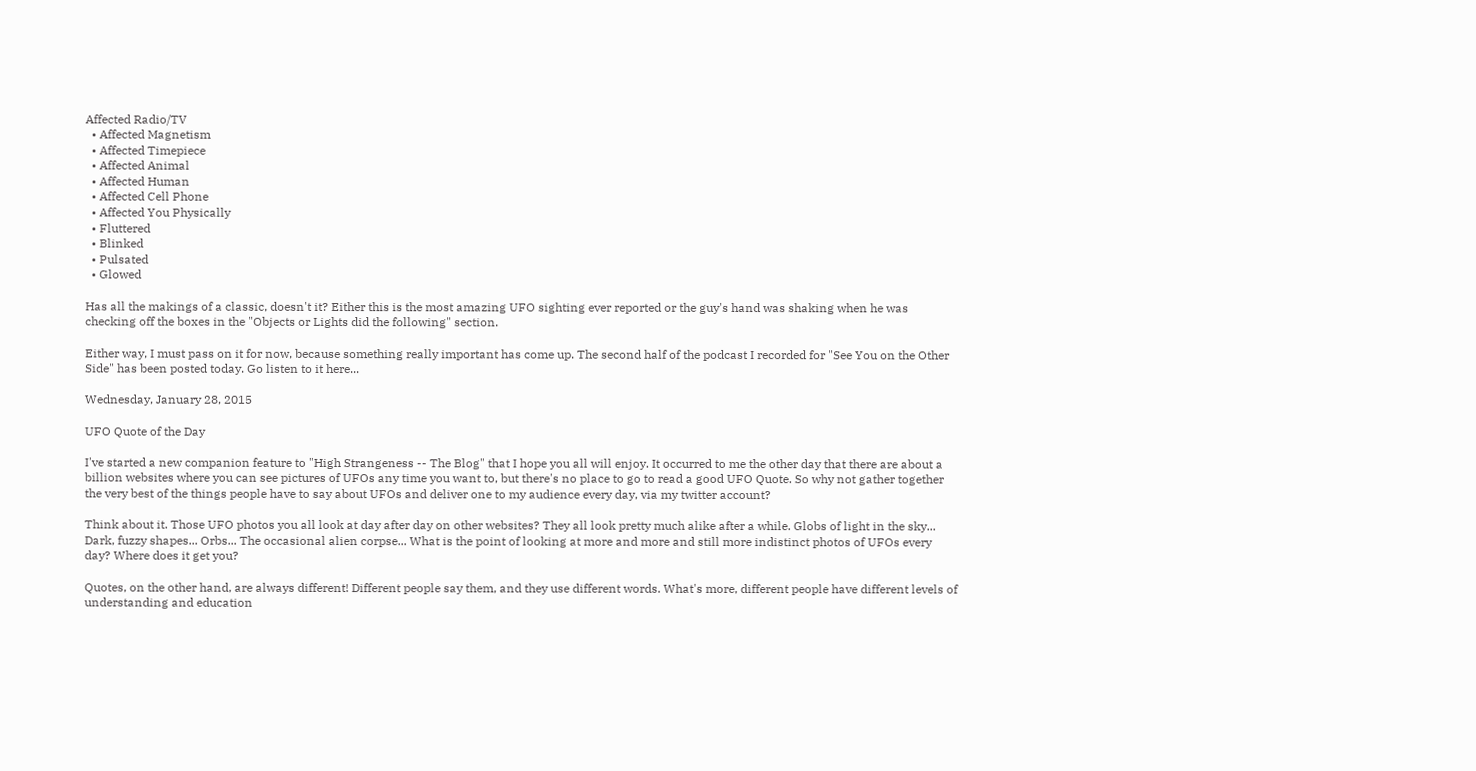Affected Radio/TV
  • Affected Magnetism
  • Affected Timepiece
  • Affected Animal
  • Affected Human
  • Affected Cell Phone
  • Affected You Physically
  • Fluttered
  • Blinked
  • Pulsated
  • Glowed

Has all the makings of a classic, doesn't it? Either this is the most amazing UFO sighting ever reported or the guy's hand was shaking when he was checking off the boxes in the "Objects or Lights did the following" section.

Either way, I must pass on it for now, because something really important has come up. The second half of the podcast I recorded for "See You on the Other Side" has been posted today. Go listen to it here...

Wednesday, January 28, 2015

UFO Quote of the Day

I've started a new companion feature to "High Strangeness -- The Blog" that I hope you all will enjoy. It occurred to me the other day that there are about a billion websites where you can see pictures of UFOs any time you want to, but there's no place to go to read a good UFO Quote. So why not gather together the very best of the things people have to say about UFOs and deliver one to my audience every day, via my twitter account?

Think about it. Those UFO photos you all look at day after day on other websites? They all look pretty much alike after a while. Globs of light in the sky... Dark, fuzzy shapes... Orbs... The occasional alien corpse... What is the point of looking at more and more and still more indistinct photos of UFOs every day? Where does it get you?

Quotes, on the other hand, are always different! Different people say them, and they use different words. What's more, different people have different levels of understanding and education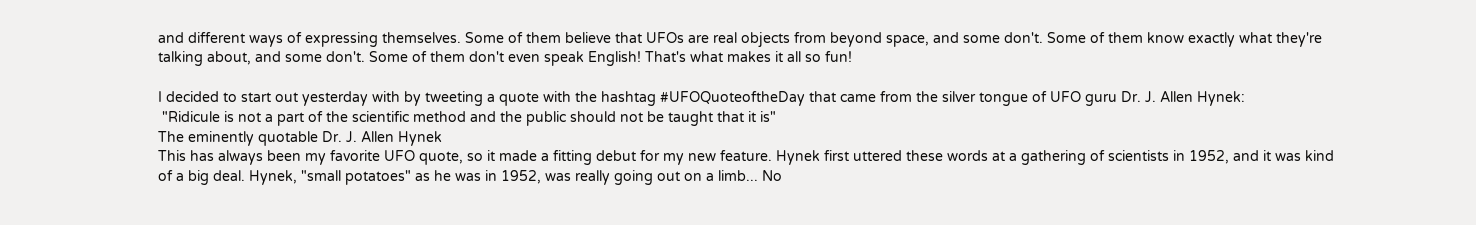and different ways of expressing themselves. Some of them believe that UFOs are real objects from beyond space, and some don't. Some of them know exactly what they're talking about, and some don't. Some of them don't even speak English! That's what makes it all so fun!

I decided to start out yesterday with by tweeting a quote with the hashtag #UFOQuoteoftheDay that came from the silver tongue of UFO guru Dr. J. Allen Hynek:
 "Ridicule is not a part of the scientific method and the public should not be taught that it is"
The eminently quotable Dr. J. Allen Hynek
This has always been my favorite UFO quote, so it made a fitting debut for my new feature. Hynek first uttered these words at a gathering of scientists in 1952, and it was kind of a big deal. Hynek, "small potatoes" as he was in 1952, was really going out on a limb... No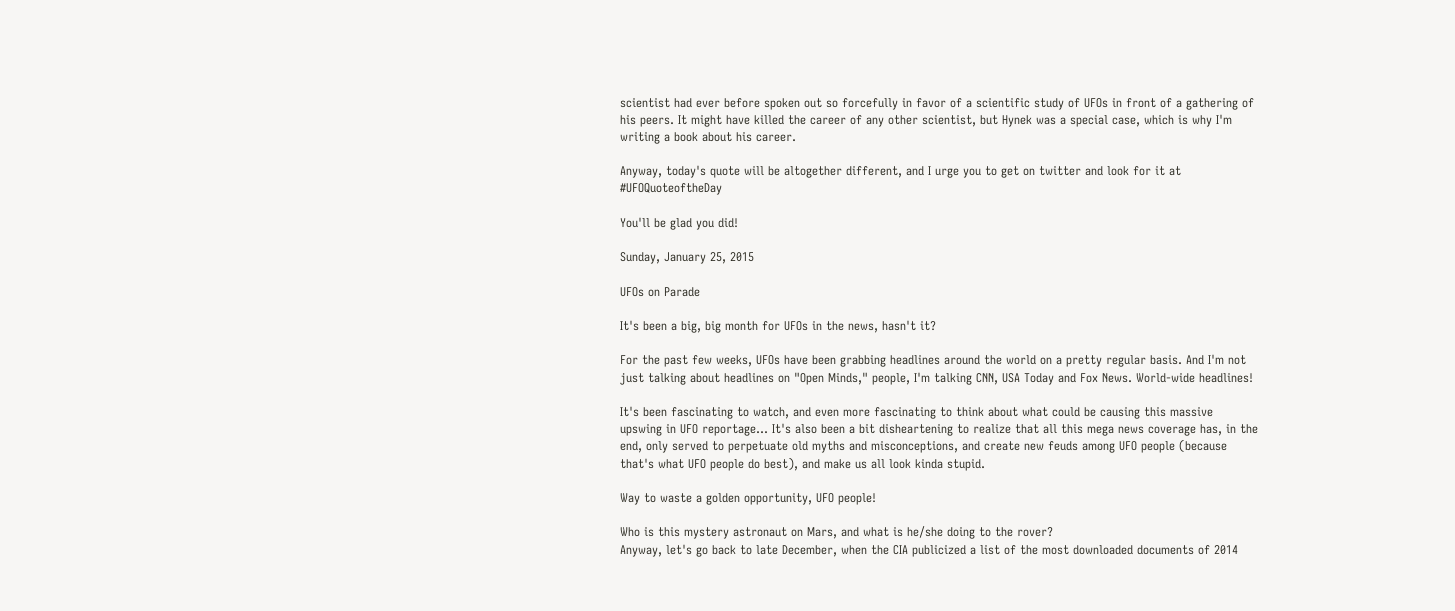scientist had ever before spoken out so forcefully in favor of a scientific study of UFOs in front of a gathering of his peers. It might have killed the career of any other scientist, but Hynek was a special case, which is why I'm writing a book about his career.

Anyway, today's quote will be altogether different, and I urge you to get on twitter and look for it at #UFOQuoteoftheDay

You'll be glad you did!

Sunday, January 25, 2015

UFOs on Parade

It's been a big, big month for UFOs in the news, hasn't it?

For the past few weeks, UFOs have been grabbing headlines around the world on a pretty regular basis. And I'm not just talking about headlines on "Open Minds," people, I'm talking CNN, USA Today and Fox News. World-wide headlines!

It's been fascinating to watch, and even more fascinating to think about what could be causing this massive upswing in UFO reportage... It's also been a bit disheartening to realize that all this mega news coverage has, in the end, only served to perpetuate old myths and misconceptions, and create new feuds among UFO people (because that's what UFO people do best), and make us all look kinda stupid.

Way to waste a golden opportunity, UFO people!

Who is this mystery astronaut on Mars, and what is he/she doing to the rover?
Anyway, let's go back to late December, when the CIA publicized a list of the most downloaded documents of 2014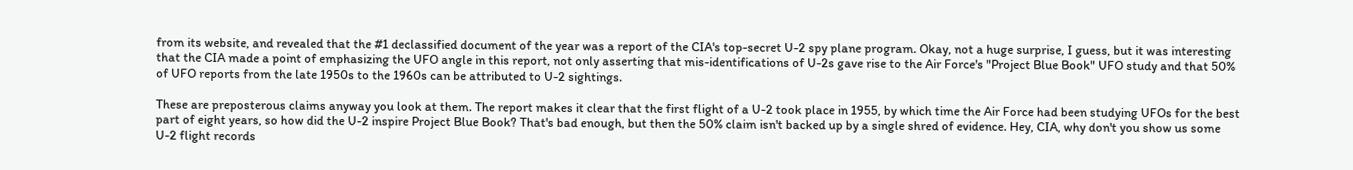from its website, and revealed that the #1 declassified document of the year was a report of the CIA's top-secret U-2 spy plane program. Okay, not a huge surprise, I guess, but it was interesting that the CIA made a point of emphasizing the UFO angle in this report, not only asserting that mis-identifications of U-2s gave rise to the Air Force's "Project Blue Book" UFO study and that 50% of UFO reports from the late 1950s to the 1960s can be attributed to U-2 sightings.

These are preposterous claims anyway you look at them. The report makes it clear that the first flight of a U-2 took place in 1955, by which time the Air Force had been studying UFOs for the best part of eight years, so how did the U-2 inspire Project Blue Book? That's bad enough, but then the 50% claim isn't backed up by a single shred of evidence. Hey, CIA, why don't you show us some U-2 flight records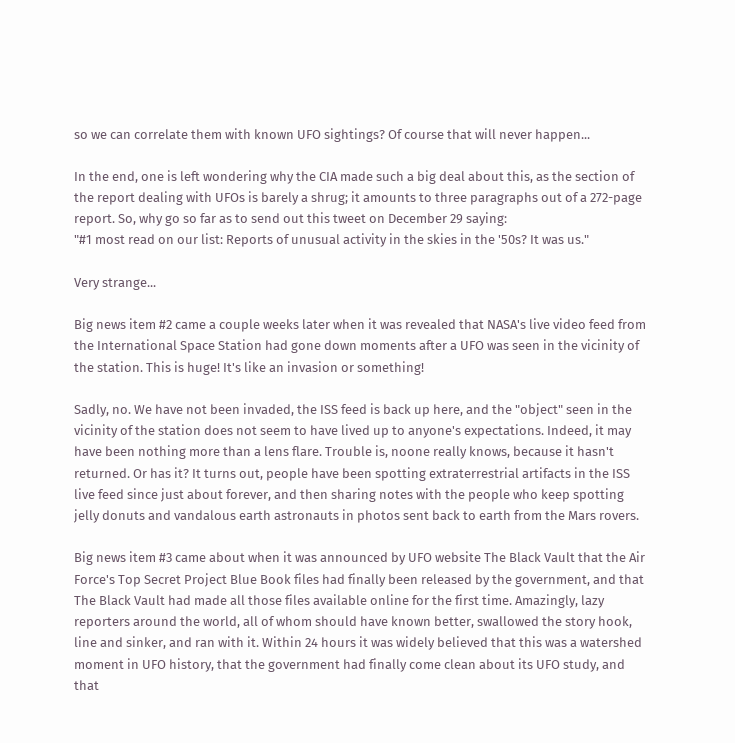so we can correlate them with known UFO sightings? Of course that will never happen...

In the end, one is left wondering why the CIA made such a big deal about this, as the section of the report dealing with UFOs is barely a shrug; it amounts to three paragraphs out of a 272-page report. So, why go so far as to send out this tweet on December 29 saying:
"#1 most read on our list: Reports of unusual activity in the skies in the '50s? It was us."

Very strange...

Big news item #2 came a couple weeks later when it was revealed that NASA's live video feed from the International Space Station had gone down moments after a UFO was seen in the vicinity of the station. This is huge! It's like an invasion or something!

Sadly, no. We have not been invaded, the ISS feed is back up here, and the "object" seen in the vicinity of the station does not seem to have lived up to anyone's expectations. Indeed, it may have been nothing more than a lens flare. Trouble is, noone really knows, because it hasn't returned. Or has it? It turns out, people have been spotting extraterrestrial artifacts in the ISS live feed since just about forever, and then sharing notes with the people who keep spotting jelly donuts and vandalous earth astronauts in photos sent back to earth from the Mars rovers.

Big news item #3 came about when it was announced by UFO website The Black Vault that the Air Force's Top Secret Project Blue Book files had finally been released by the government, and that The Black Vault had made all those files available online for the first time. Amazingly, lazy reporters around the world, all of whom should have known better, swallowed the story hook, line and sinker, and ran with it. Within 24 hours it was widely believed that this was a watershed moment in UFO history, that the government had finally come clean about its UFO study, and that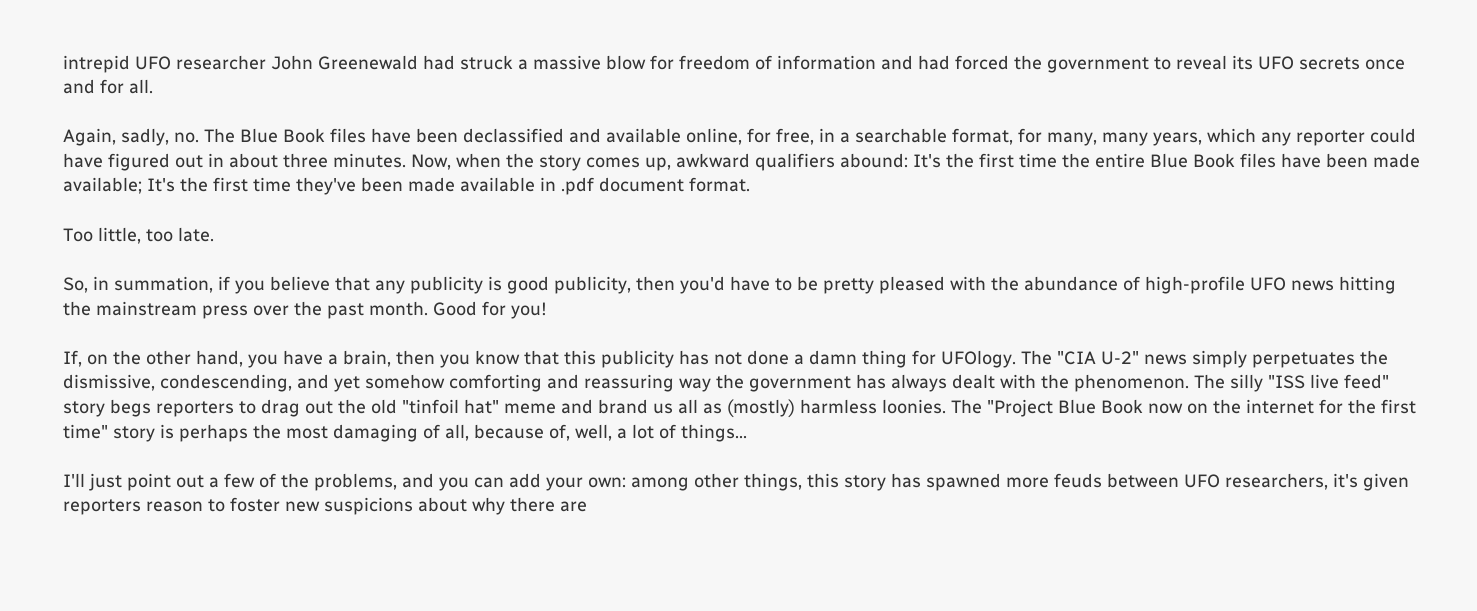intrepid UFO researcher John Greenewald had struck a massive blow for freedom of information and had forced the government to reveal its UFO secrets once and for all.

Again, sadly, no. The Blue Book files have been declassified and available online, for free, in a searchable format, for many, many years, which any reporter could have figured out in about three minutes. Now, when the story comes up, awkward qualifiers abound: It's the first time the entire Blue Book files have been made available; It's the first time they've been made available in .pdf document format.

Too little, too late.

So, in summation, if you believe that any publicity is good publicity, then you'd have to be pretty pleased with the abundance of high-profile UFO news hitting the mainstream press over the past month. Good for you!

If, on the other hand, you have a brain, then you know that this publicity has not done a damn thing for UFOlogy. The "CIA U-2" news simply perpetuates the dismissive, condescending, and yet somehow comforting and reassuring way the government has always dealt with the phenomenon. The silly "ISS live feed" story begs reporters to drag out the old "tinfoil hat" meme and brand us all as (mostly) harmless loonies. The "Project Blue Book now on the internet for the first time" story is perhaps the most damaging of all, because of, well, a lot of things...

I'll just point out a few of the problems, and you can add your own: among other things, this story has spawned more feuds between UFO researchers, it's given reporters reason to foster new suspicions about why there are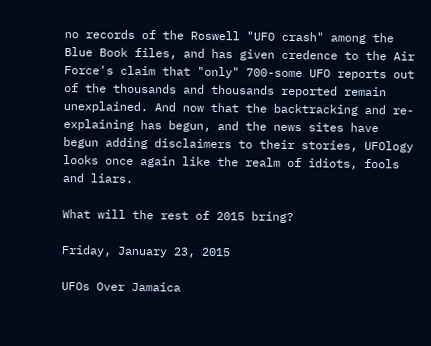no records of the Roswell "UFO crash" among the Blue Book files, and has given credence to the Air Force's claim that "only" 700-some UFO reports out of the thousands and thousands reported remain unexplained. And now that the backtracking and re-explaining has begun, and the news sites have begun adding disclaimers to their stories, UFOlogy looks once again like the realm of idiots, fools and liars.

What will the rest of 2015 bring?

Friday, January 23, 2015

UFOs Over Jamaica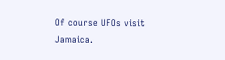Of course UFOs visit Jamaica.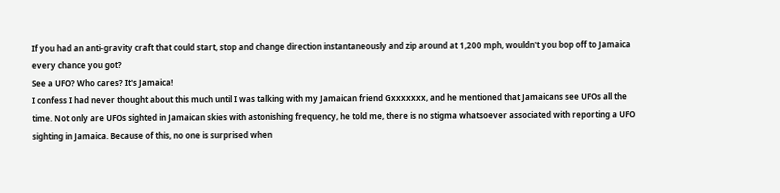If you had an anti-gravity craft that could start, stop and change direction instantaneously and zip around at 1,200 mph, wouldn't you bop off to Jamaica every chance you got?
See a UFO? Who cares? It's Jamaica!
I confess I had never thought about this much until I was talking with my Jamaican friend Gxxxxxxx, and he mentioned that Jamaicans see UFOs all the time. Not only are UFOs sighted in Jamaican skies with astonishing frequency, he told me, there is no stigma whatsoever associated with reporting a UFO sighting in Jamaica. Because of this, no one is surprised when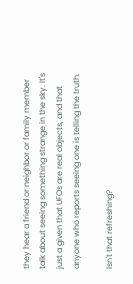they hear a friend or neighbor or family member talk about seeing something strange in the sky. It's just a given that UFOs are real objects, and that anyone who reports seeing one is telling the truth.

Isn't that refreshing?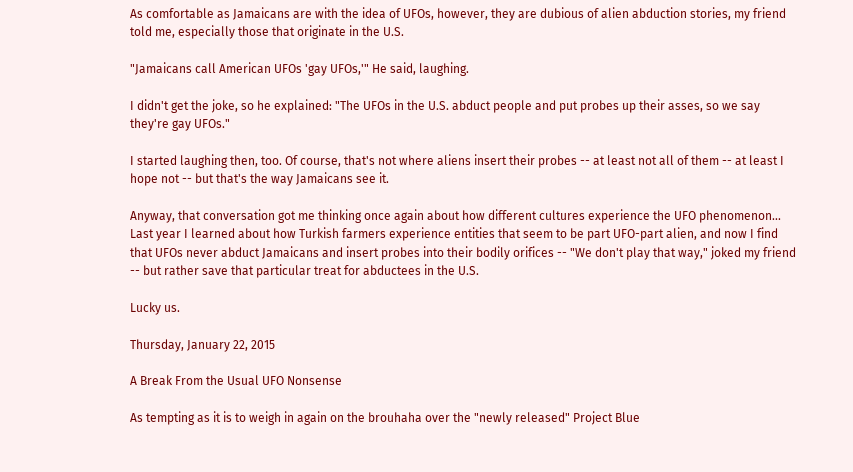As comfortable as Jamaicans are with the idea of UFOs, however, they are dubious of alien abduction stories, my friend told me, especially those that originate in the U.S.

"Jamaicans call American UFOs 'gay UFOs,'" He said, laughing.

I didn't get the joke, so he explained: "The UFOs in the U.S. abduct people and put probes up their asses, so we say they're gay UFOs."

I started laughing then, too. Of course, that's not where aliens insert their probes -- at least not all of them -- at least I hope not -- but that's the way Jamaicans see it.

Anyway, that conversation got me thinking once again about how different cultures experience the UFO phenomenon... Last year I learned about how Turkish farmers experience entities that seem to be part UFO-part alien, and now I find that UFOs never abduct Jamaicans and insert probes into their bodily orifices -- "We don't play that way," joked my friend -- but rather save that particular treat for abductees in the U.S.

Lucky us.

Thursday, January 22, 2015

A Break From the Usual UFO Nonsense

As tempting as it is to weigh in again on the brouhaha over the "newly released" Project Blue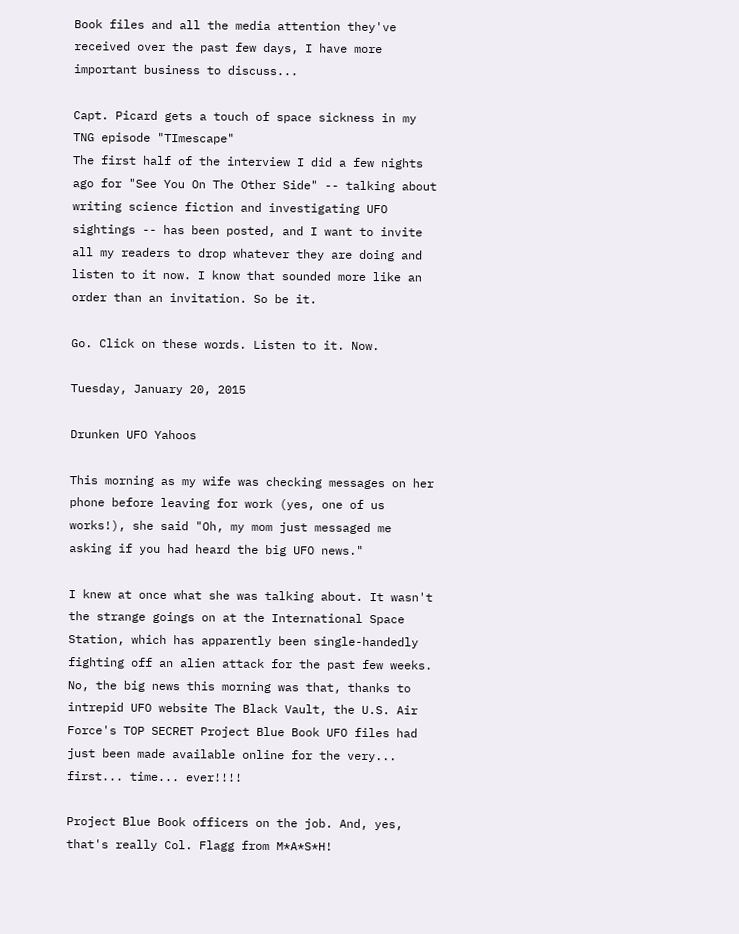Book files and all the media attention they've received over the past few days, I have more important business to discuss...

Capt. Picard gets a touch of space sickness in my TNG episode "TImescape"
The first half of the interview I did a few nights ago for "See You On The Other Side" -- talking about writing science fiction and investigating UFO sightings -- has been posted, and I want to invite all my readers to drop whatever they are doing and listen to it now. I know that sounded more like an order than an invitation. So be it.

Go. Click on these words. Listen to it. Now.

Tuesday, January 20, 2015

Drunken UFO Yahoos

This morning as my wife was checking messages on her phone before leaving for work (yes, one of us works!), she said "Oh, my mom just messaged me asking if you had heard the big UFO news."

I knew at once what she was talking about. It wasn't the strange goings on at the International Space Station, which has apparently been single-handedly fighting off an alien attack for the past few weeks. No, the big news this morning was that, thanks to intrepid UFO website The Black Vault, the U.S. Air Force's TOP SECRET Project Blue Book UFO files had just been made available online for the very... first... time... ever!!!!

Project Blue Book officers on the job. And, yes, that's really Col. Flagg from M*A*S*H!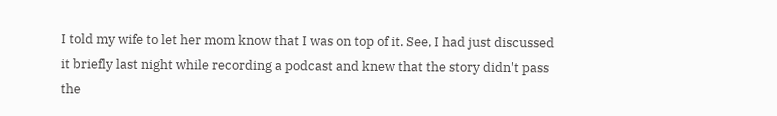I told my wife to let her mom know that I was on top of it. See, I had just discussed it briefly last night while recording a podcast and knew that the story didn't pass the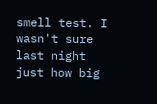smell test. I wasn't sure last night just how big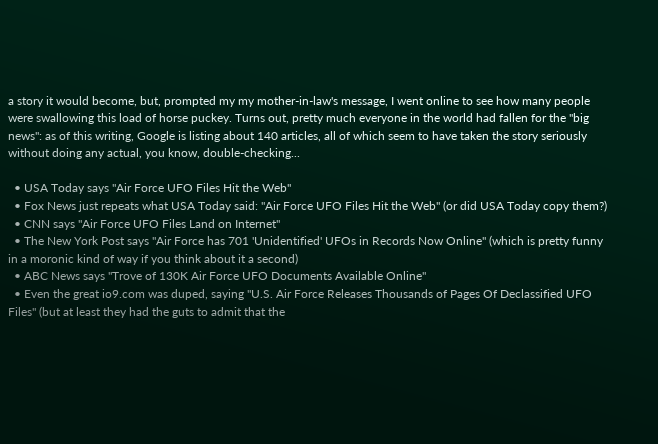a story it would become, but, prompted my my mother-in-law's message, I went online to see how many people were swallowing this load of horse puckey. Turns out, pretty much everyone in the world had fallen for the "big news": as of this writing, Google is listing about 140 articles, all of which seem to have taken the story seriously without doing any actual, you know, double-checking...

  • USA Today says "Air Force UFO Files Hit the Web"
  • Fox News just repeats what USA Today said: "Air Force UFO Files Hit the Web" (or did USA Today copy them?)
  • CNN says "Air Force UFO Files Land on Internet"
  • The New York Post says "Air Force has 701 'Unidentified' UFOs in Records Now Online" (which is pretty funny in a moronic kind of way if you think about it a second)
  • ABC News says "Trove of 130K Air Force UFO Documents Available Online"
  • Even the great io9.com was duped, saying "U.S. Air Force Releases Thousands of Pages Of Declassified UFO Files" (but at least they had the guts to admit that the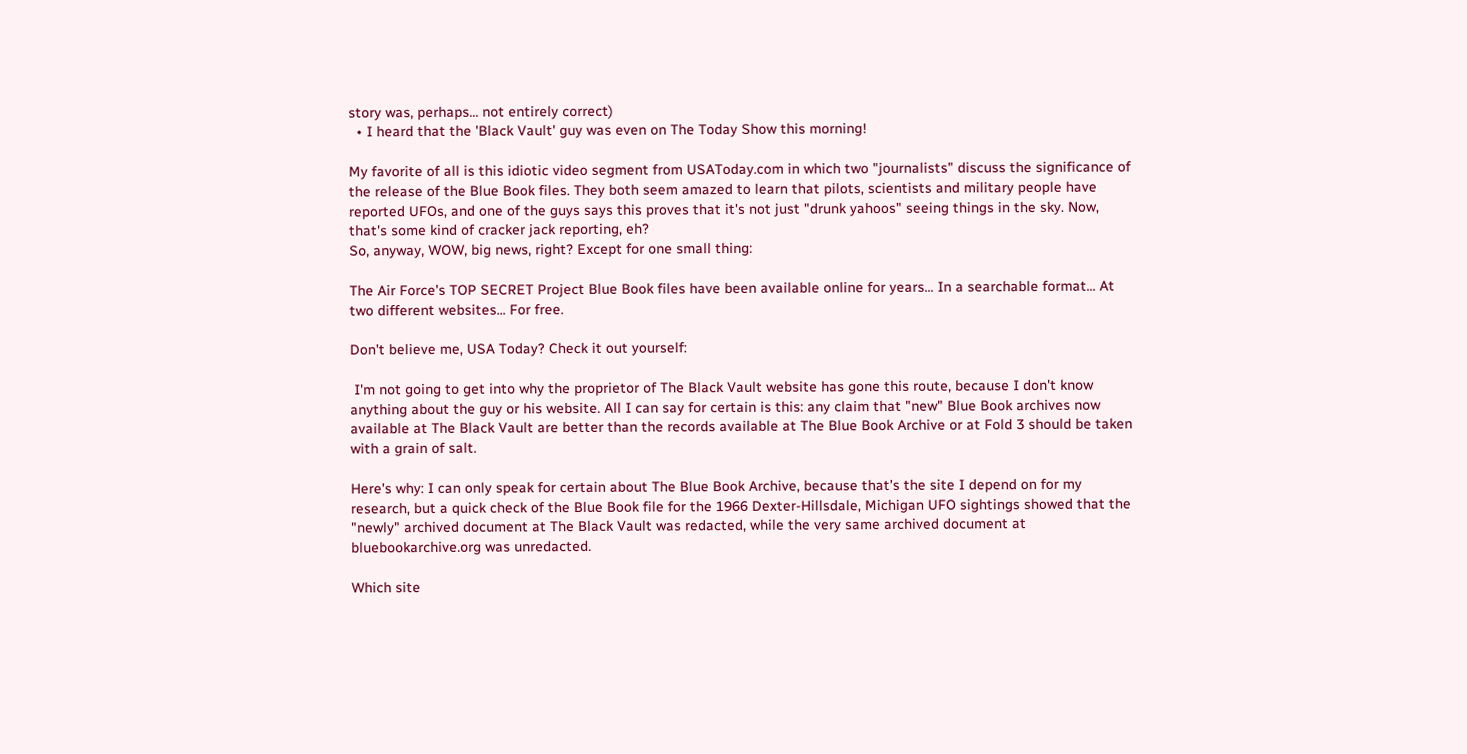story was, perhaps... not entirely correct)
  • I heard that the 'Black Vault' guy was even on The Today Show this morning!

My favorite of all is this idiotic video segment from USAToday.com in which two "journalists" discuss the significance of the release of the Blue Book files. They both seem amazed to learn that pilots, scientists and military people have reported UFOs, and one of the guys says this proves that it's not just "drunk yahoos" seeing things in the sky. Now, that's some kind of cracker jack reporting, eh?
So, anyway, WOW, big news, right? Except for one small thing:

The Air Force's TOP SECRET Project Blue Book files have been available online for years... In a searchable format... At two different websites... For free.

Don't believe me, USA Today? Check it out yourself:

 I'm not going to get into why the proprietor of The Black Vault website has gone this route, because I don't know anything about the guy or his website. All I can say for certain is this: any claim that "new" Blue Book archives now available at The Black Vault are better than the records available at The Blue Book Archive or at Fold 3 should be taken with a grain of salt.

Here's why: I can only speak for certain about The Blue Book Archive, because that's the site I depend on for my research, but a quick check of the Blue Book file for the 1966 Dexter-Hillsdale, Michigan UFO sightings showed that the "newly" archived document at The Black Vault was redacted, while the very same archived document at bluebookarchive.org was unredacted.

Which site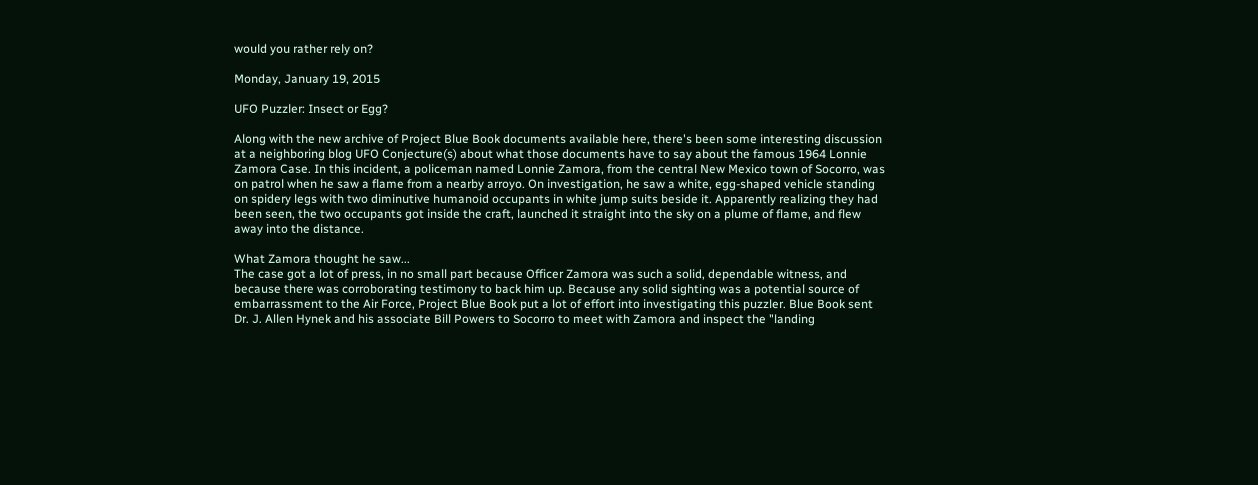would you rather rely on?

Monday, January 19, 2015

UFO Puzzler: Insect or Egg?

Along with the new archive of Project Blue Book documents available here, there's been some interesting discussion at a neighboring blog UFO Conjecture(s) about what those documents have to say about the famous 1964 Lonnie Zamora Case. In this incident, a policeman named Lonnie Zamora, from the central New Mexico town of Socorro, was on patrol when he saw a flame from a nearby arroyo. On investigation, he saw a white, egg-shaped vehicle standing on spidery legs with two diminutive humanoid occupants in white jump suits beside it. Apparently realizing they had been seen, the two occupants got inside the craft, launched it straight into the sky on a plume of flame, and flew away into the distance.

What Zamora thought he saw...
The case got a lot of press, in no small part because Officer Zamora was such a solid, dependable witness, and because there was corroborating testimony to back him up. Because any solid sighting was a potential source of embarrassment to the Air Force, Project Blue Book put a lot of effort into investigating this puzzler. Blue Book sent Dr. J. Allen Hynek and his associate Bill Powers to Socorro to meet with Zamora and inspect the "landing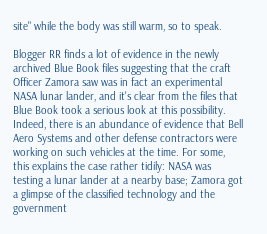site" while the body was still warm, so to speak.

Blogger RR finds a lot of evidence in the newly archived Blue Book files suggesting that the craft Officer Zamora saw was in fact an experimental NASA lunar lander, and it's clear from the files that Blue Book took a serious look at this possibility. Indeed, there is an abundance of evidence that Bell Aero Systems and other defense contractors were working on such vehicles at the time. For some, this explains the case rather tidily: NASA was testing a lunar lander at a nearby base; Zamora got a glimpse of the classified technology and the government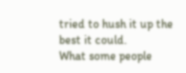tried to hush it up the best it could.
What some people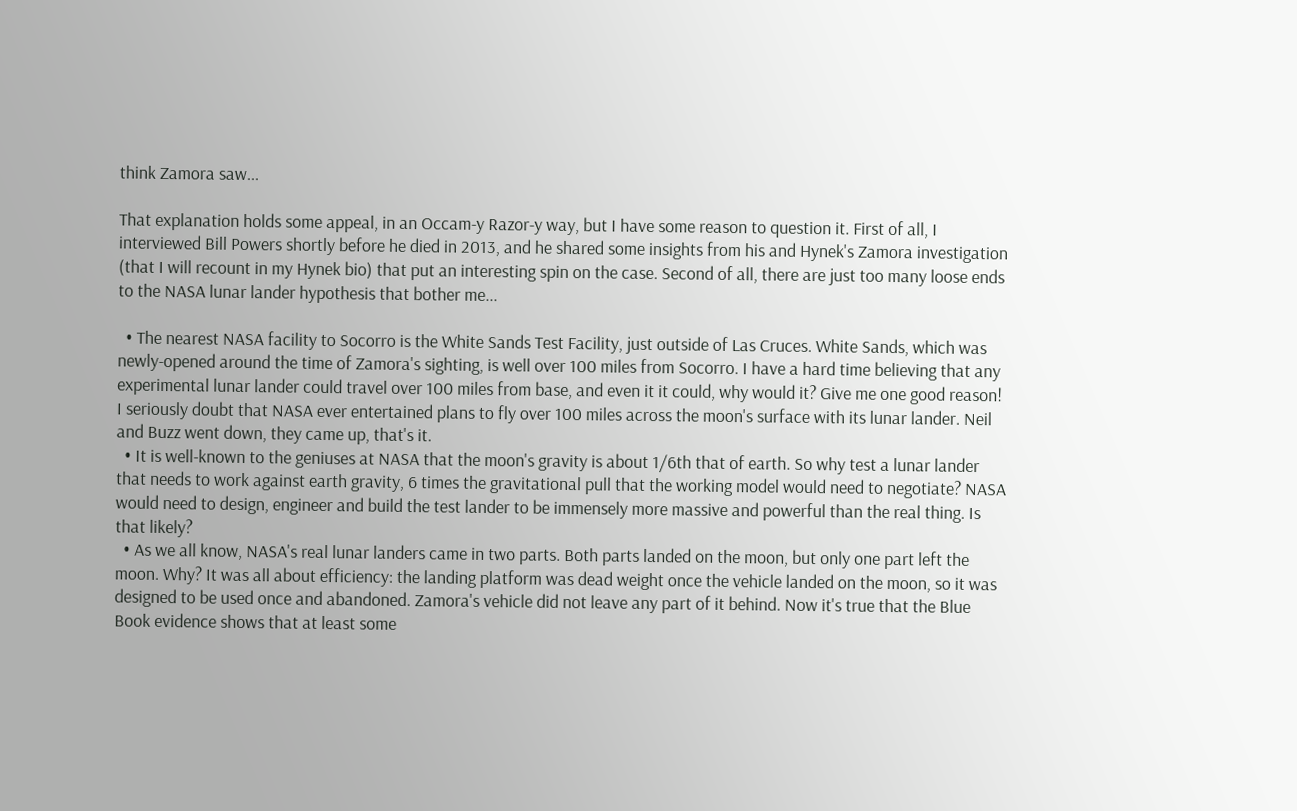think Zamora saw...

That explanation holds some appeal, in an Occam-y Razor-y way, but I have some reason to question it. First of all, I interviewed Bill Powers shortly before he died in 2013, and he shared some insights from his and Hynek's Zamora investigation (that I will recount in my Hynek bio) that put an interesting spin on the case. Second of all, there are just too many loose ends to the NASA lunar lander hypothesis that bother me...

  • The nearest NASA facility to Socorro is the White Sands Test Facility, just outside of Las Cruces. White Sands, which was newly-opened around the time of Zamora's sighting, is well over 100 miles from Socorro. I have a hard time believing that any experimental lunar lander could travel over 100 miles from base, and even it it could, why would it? Give me one good reason! I seriously doubt that NASA ever entertained plans to fly over 100 miles across the moon's surface with its lunar lander. Neil and Buzz went down, they came up, that's it.
  • It is well-known to the geniuses at NASA that the moon's gravity is about 1/6th that of earth. So why test a lunar lander that needs to work against earth gravity, 6 times the gravitational pull that the working model would need to negotiate? NASA would need to design, engineer and build the test lander to be immensely more massive and powerful than the real thing. Is that likely?
  • As we all know, NASA's real lunar landers came in two parts. Both parts landed on the moon, but only one part left the moon. Why? It was all about efficiency: the landing platform was dead weight once the vehicle landed on the moon, so it was designed to be used once and abandoned. Zamora's vehicle did not leave any part of it behind. Now it's true that the Blue Book evidence shows that at least some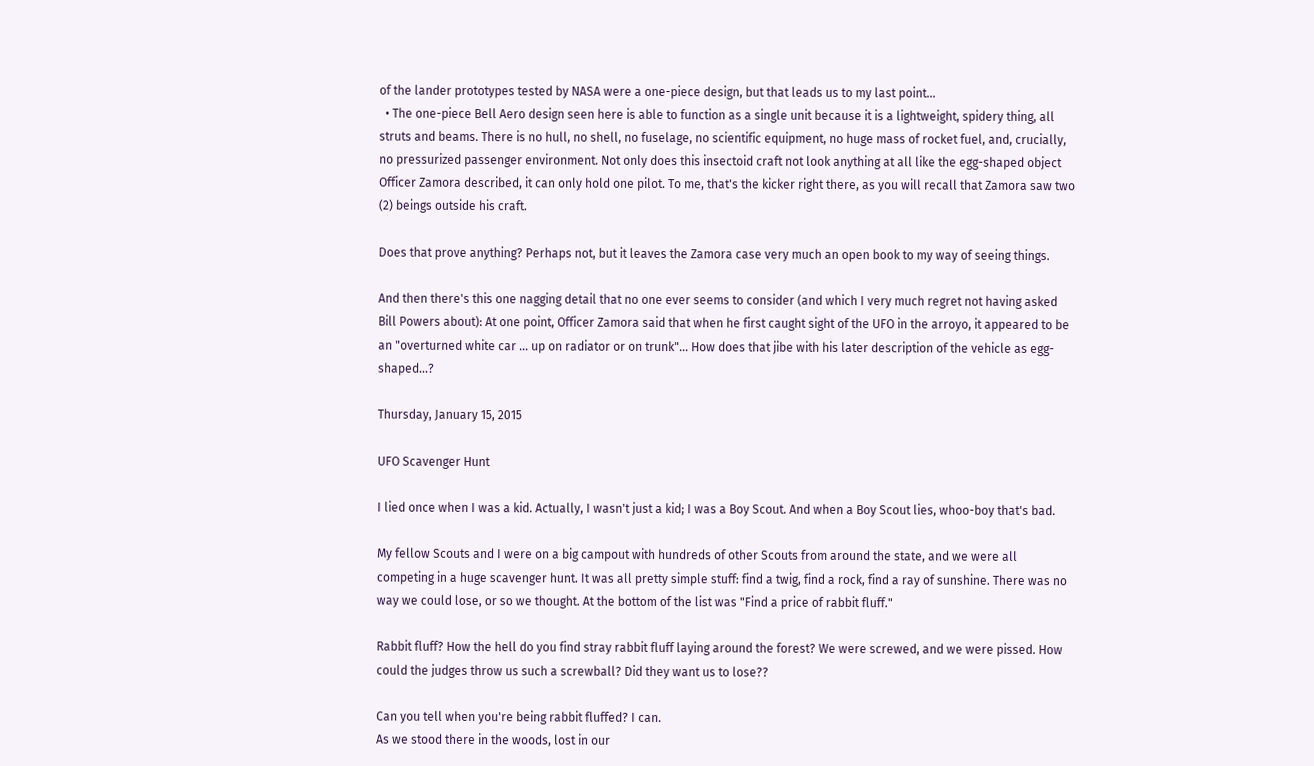of the lander prototypes tested by NASA were a one-piece design, but that leads us to my last point...
  • The one-piece Bell Aero design seen here is able to function as a single unit because it is a lightweight, spidery thing, all struts and beams. There is no hull, no shell, no fuselage, no scientific equipment, no huge mass of rocket fuel, and, crucially, no pressurized passenger environment. Not only does this insectoid craft not look anything at all like the egg-shaped object Officer Zamora described, it can only hold one pilot. To me, that's the kicker right there, as you will recall that Zamora saw two (2) beings outside his craft.

Does that prove anything? Perhaps not, but it leaves the Zamora case very much an open book to my way of seeing things.

And then there's this one nagging detail that no one ever seems to consider (and which I very much regret not having asked Bill Powers about): At one point, Officer Zamora said that when he first caught sight of the UFO in the arroyo, it appeared to be an "overturned white car ... up on radiator or on trunk"... How does that jibe with his later description of the vehicle as egg-shaped...?

Thursday, January 15, 2015

UFO Scavenger Hunt

I lied once when I was a kid. Actually, I wasn't just a kid; I was a Boy Scout. And when a Boy Scout lies, whoo-boy that's bad.

My fellow Scouts and I were on a big campout with hundreds of other Scouts from around the state, and we were all competing in a huge scavenger hunt. It was all pretty simple stuff: find a twig, find a rock, find a ray of sunshine. There was no way we could lose, or so we thought. At the bottom of the list was "Find a price of rabbit fluff."

Rabbit fluff? How the hell do you find stray rabbit fluff laying around the forest? We were screwed, and we were pissed. How could the judges throw us such a screwball? Did they want us to lose??

Can you tell when you're being rabbit fluffed? I can.
As we stood there in the woods, lost in our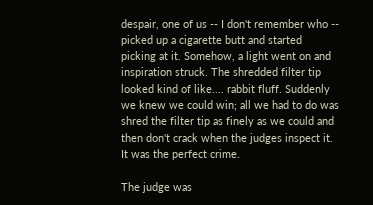despair, one of us -- I don't remember who -- picked up a cigarette butt and started picking at it. Somehow, a light went on and inspiration struck. The shredded filter tip looked kind of like.... rabbit fluff. Suddenly we knew we could win; all we had to do was shred the filter tip as finely as we could and then don't crack when the judges inspect it. It was the perfect crime.

The judge was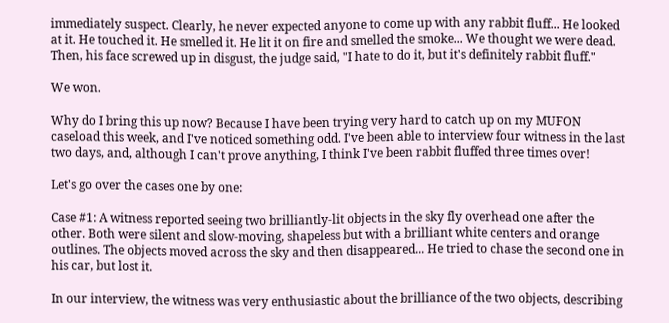immediately suspect. Clearly, he never expected anyone to come up with any rabbit fluff... He looked at it. He touched it. He smelled it. He lit it on fire and smelled the smoke... We thought we were dead. Then, his face screwed up in disgust, the judge said, "I hate to do it, but it's definitely rabbit fluff."

We won.

Why do I bring this up now? Because I have been trying very hard to catch up on my MUFON caseload this week, and I've noticed something odd. I've been able to interview four witness in the last two days, and, although I can't prove anything, I think I've been rabbit fluffed three times over!

Let's go over the cases one by one:

Case #1: A witness reported seeing two brilliantly-lit objects in the sky fly overhead one after the other. Both were silent and slow-moving, shapeless but with a brilliant white centers and orange outlines. The objects moved across the sky and then disappeared... He tried to chase the second one in his car, but lost it.

In our interview, the witness was very enthusiastic about the brilliance of the two objects, describing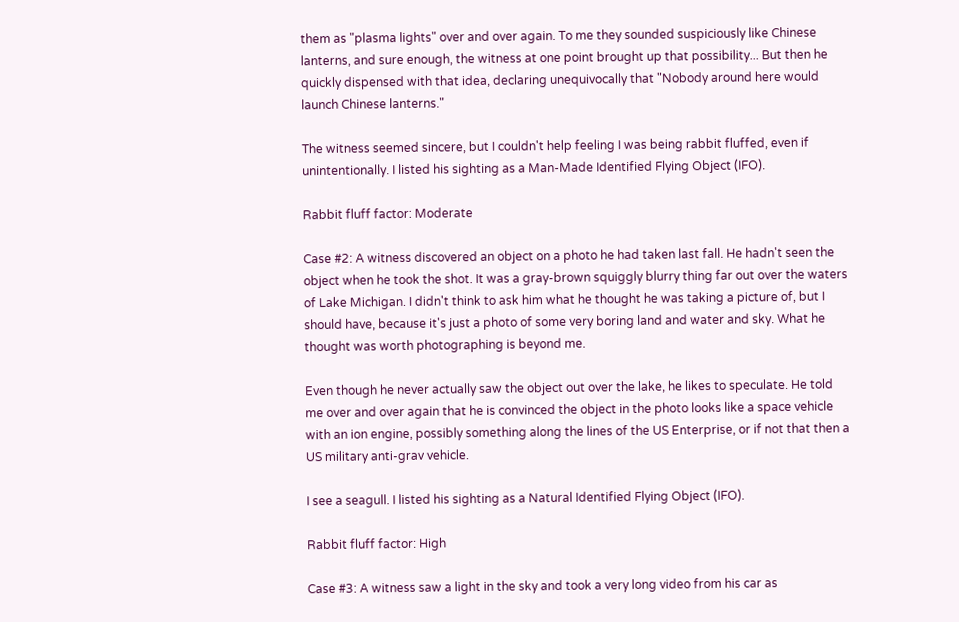them as "plasma lights" over and over again. To me they sounded suspiciously like Chinese lanterns, and sure enough, the witness at one point brought up that possibility... But then he quickly dispensed with that idea, declaring unequivocally that "Nobody around here would launch Chinese lanterns."

The witness seemed sincere, but I couldn't help feeling I was being rabbit fluffed, even if unintentionally. I listed his sighting as a Man-Made Identified Flying Object (IFO).

Rabbit fluff factor: Moderate

Case #2: A witness discovered an object on a photo he had taken last fall. He hadn't seen the object when he took the shot. It was a gray-brown squiggly blurry thing far out over the waters of Lake Michigan. I didn't think to ask him what he thought he was taking a picture of, but I should have, because it's just a photo of some very boring land and water and sky. What he thought was worth photographing is beyond me.

Even though he never actually saw the object out over the lake, he likes to speculate. He told me over and over again that he is convinced the object in the photo looks like a space vehicle with an ion engine, possibly something along the lines of the US Enterprise, or if not that then a US military anti-grav vehicle.

I see a seagull. I listed his sighting as a Natural Identified Flying Object (IFO).

Rabbit fluff factor: High

Case #3: A witness saw a light in the sky and took a very long video from his car as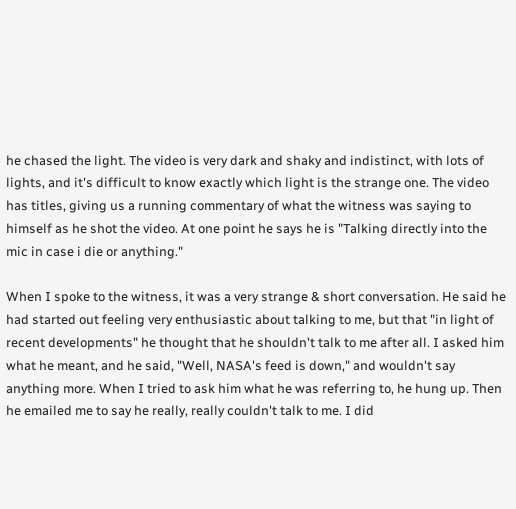he chased the light. The video is very dark and shaky and indistinct, with lots of lights, and it's difficult to know exactly which light is the strange one. The video has titles, giving us a running commentary of what the witness was saying to himself as he shot the video. At one point he says he is "Talking directly into the mic in case i die or anything."

When I spoke to the witness, it was a very strange & short conversation. He said he had started out feeling very enthusiastic about talking to me, but that "in light of recent developments" he thought that he shouldn't talk to me after all. I asked him what he meant, and he said, "Well, NASA's feed is down," and wouldn't say anything more. When I tried to ask him what he was referring to, he hung up. Then he emailed me to say he really, really couldn't talk to me. I did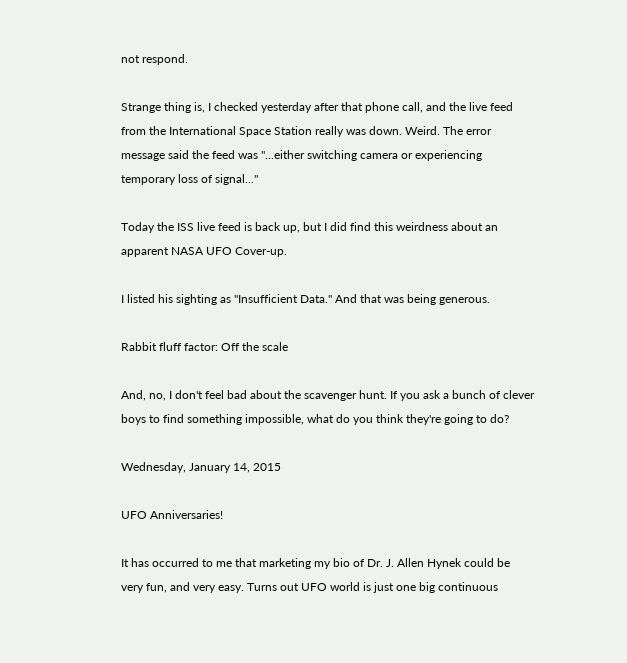not respond.

Strange thing is, I checked yesterday after that phone call, and the live feed from the International Space Station really was down. Weird. The error message said the feed was "...either switching camera or experiencing temporary loss of signal..."

Today the ISS live feed is back up, but I did find this weirdness about an apparent NASA UFO Cover-up.

I listed his sighting as "Insufficient Data." And that was being generous.

Rabbit fluff factor: Off the scale

And, no, I don't feel bad about the scavenger hunt. If you ask a bunch of clever boys to find something impossible, what do you think they're going to do?

Wednesday, January 14, 2015

UFO Anniversaries!

It has occurred to me that marketing my bio of Dr. J. Allen Hynek could be very fun, and very easy. Turns out UFO world is just one big continuous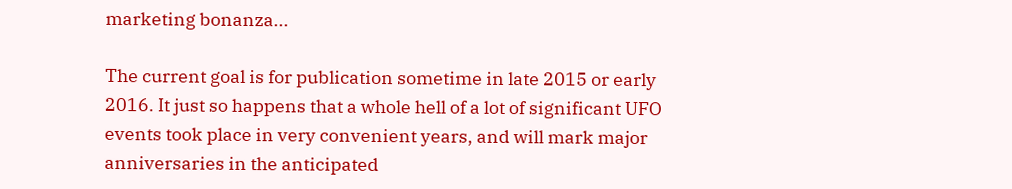marketing bonanza...

The current goal is for publication sometime in late 2015 or early 2016. It just so happens that a whole hell of a lot of significant UFO events took place in very convenient years, and will mark major anniversaries in the anticipated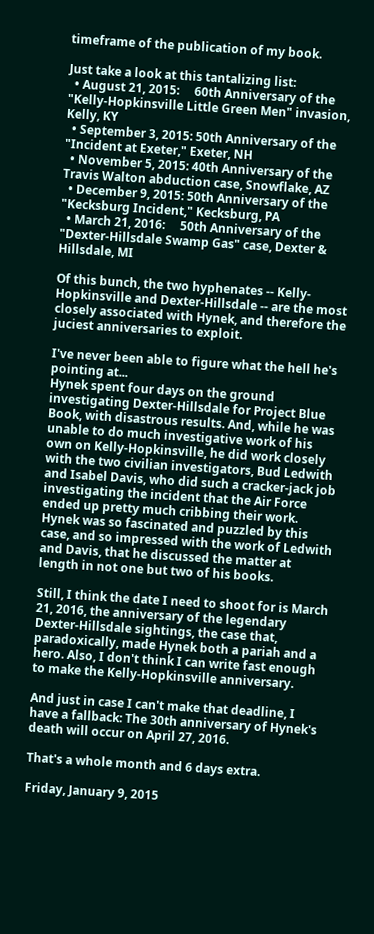timeframe of the publication of my book.

Just take a look at this tantalizing list:
  • August 21, 2015:     60th Anniversary of the "Kelly-Hopkinsville Little Green Men" invasion, Kelly, KY
  • September 3, 2015: 50th Anniversary of the "Incident at Exeter," Exeter, NH
  • November 5, 2015: 40th Anniversary of the Travis Walton abduction case, Snowflake, AZ
  • December 9, 2015: 50th Anniversary of the "Kecksburg Incident," Kecksburg, PA
  • March 21, 2016:     50th Anniversary of the "Dexter-Hillsdale Swamp Gas" case, Dexter & Hillsdale, MI

Of this bunch, the two hyphenates -- Kelly-Hopkinsville and Dexter-Hillsdale -- are the most closely associated with Hynek, and therefore the juciest anniversaries to exploit.

I've never been able to figure what the hell he's pointing at...
Hynek spent four days on the ground investigating Dexter-Hillsdale for Project Blue Book, with disastrous results. And, while he was unable to do much investigative work of his own on Kelly-Hopkinsville, he did work closely with the two civilian investigators, Bud Ledwith and Isabel Davis, who did such a cracker-jack job investigating the incident that the Air Force ended up pretty much cribbing their work. Hynek was so fascinated and puzzled by this case, and so impressed with the work of Ledwith and Davis, that he discussed the matter at length in not one but two of his books.

Still, I think the date I need to shoot for is March 21, 2016, the anniversary of the legendary Dexter-Hillsdale sightings, the case that, paradoxically, made Hynek both a pariah and a hero. Also, I don't think I can write fast enough to make the Kelly-Hopkinsville anniversary.

And just in case I can't make that deadline, I have a fallback: The 30th anniversary of Hynek's death will occur on April 27, 2016.

That's a whole month and 6 days extra.

Friday, January 9, 2015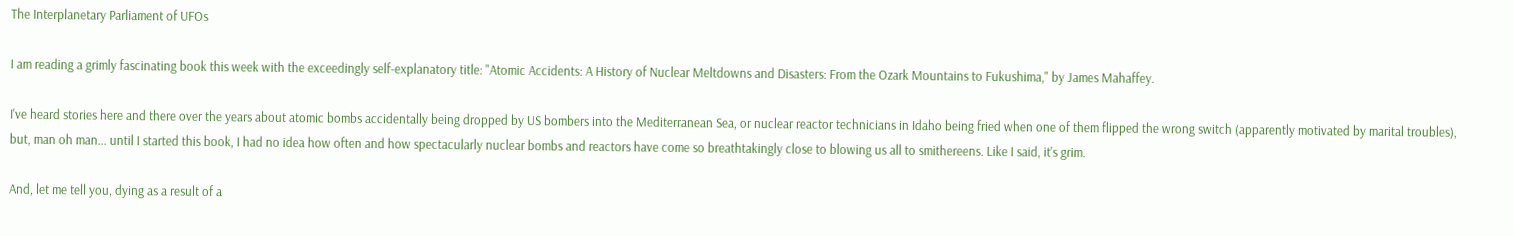The Interplanetary Parliament of UFOs

I am reading a grimly fascinating book this week with the exceedingly self-explanatory title: "Atomic Accidents: A History of Nuclear Meltdowns and Disasters: From the Ozark Mountains to Fukushima," by James Mahaffey.

I've heard stories here and there over the years about atomic bombs accidentally being dropped by US bombers into the Mediterranean Sea, or nuclear reactor technicians in Idaho being fried when one of them flipped the wrong switch (apparently motivated by marital troubles), but, man oh man... until I started this book, I had no idea how often and how spectacularly nuclear bombs and reactors have come so breathtakingly close to blowing us all to smithereens. Like I said, it's grim.

And, let me tell you, dying as a result of a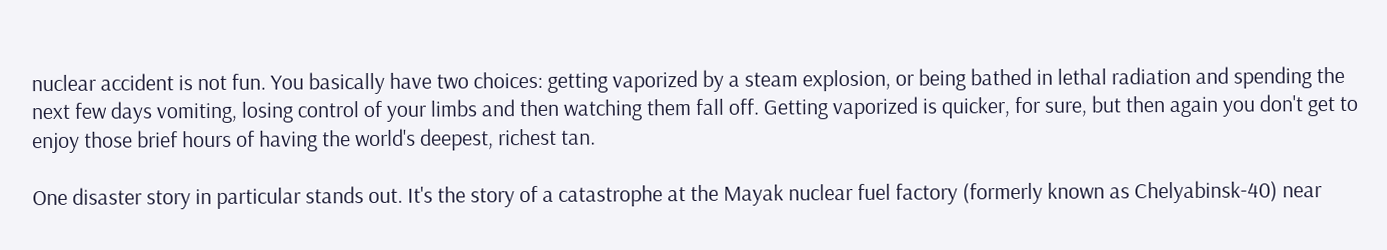nuclear accident is not fun. You basically have two choices: getting vaporized by a steam explosion, or being bathed in lethal radiation and spending the next few days vomiting, losing control of your limbs and then watching them fall off. Getting vaporized is quicker, for sure, but then again you don't get to enjoy those brief hours of having the world's deepest, richest tan.

One disaster story in particular stands out. It's the story of a catastrophe at the Mayak nuclear fuel factory (formerly known as Chelyabinsk-40) near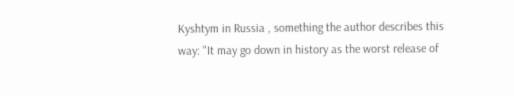Kyshtym in Russia , something the author describes this way: "It may go down in history as the worst release of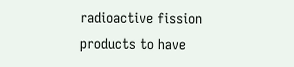radioactive fission products to have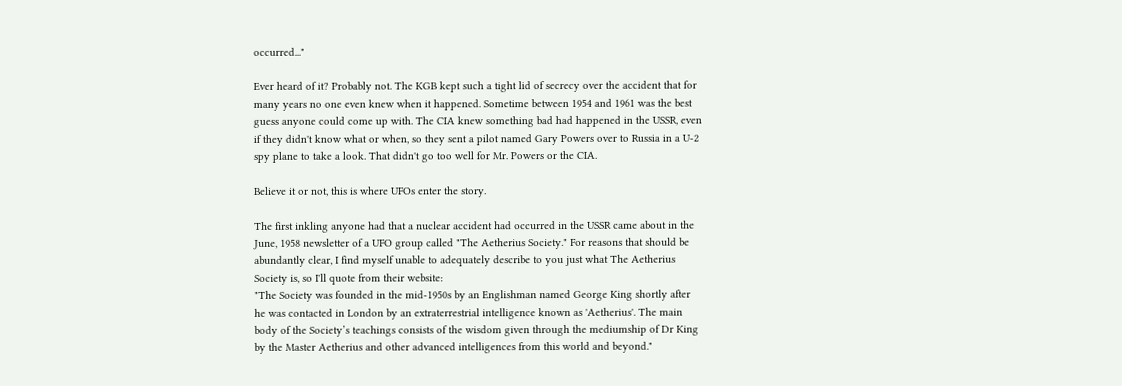occurred..."

Ever heard of it? Probably not. The KGB kept such a tight lid of secrecy over the accident that for many years no one even knew when it happened. Sometime between 1954 and 1961 was the best guess anyone could come up with. The CIA knew something bad had happened in the USSR, even if they didn't know what or when, so they sent a pilot named Gary Powers over to Russia in a U-2 spy plane to take a look. That didn't go too well for Mr. Powers or the CIA.

Believe it or not, this is where UFOs enter the story.

The first inkling anyone had that a nuclear accident had occurred in the USSR came about in the June, 1958 newsletter of a UFO group called "The Aetherius Society." For reasons that should be abundantly clear, I find myself unable to adequately describe to you just what The Aetherius Society is, so I'll quote from their website:
"The Society was founded in the mid-1950s by an Englishman named George King shortly after he was contacted in London by an extraterrestrial intelligence known as 'Aetherius'. The main body of the Society’s teachings consists of the wisdom given through the mediumship of Dr King by the Master Aetherius and other advanced intelligences from this world and beyond."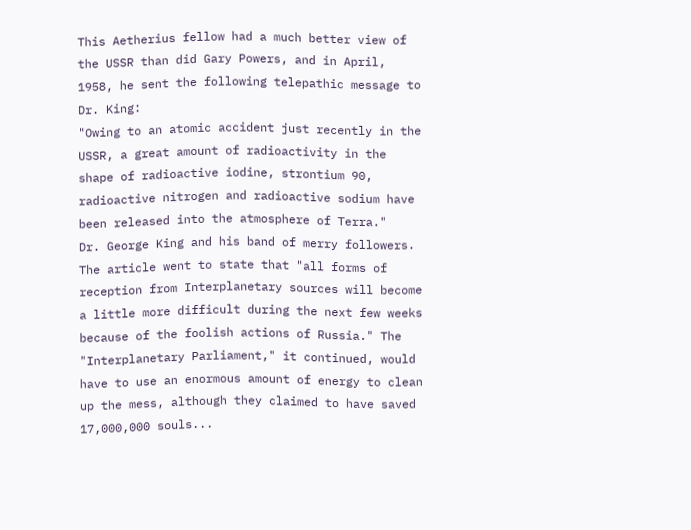This Aetherius fellow had a much better view of the USSR than did Gary Powers, and in April, 1958, he sent the following telepathic message to Dr. King:
"Owing to an atomic accident just recently in the USSR, a great amount of radioactivity in the shape of radioactive iodine, strontium 90, radioactive nitrogen and radioactive sodium have been released into the atmosphere of Terra."
Dr. George King and his band of merry followers.
The article went to state that "all forms of reception from Interplanetary sources will become a little more difficult during the next few weeks because of the foolish actions of Russia." The "Interplanetary Parliament," it continued, would have to use an enormous amount of energy to clean up the mess, although they claimed to have saved 17,000,000 souls...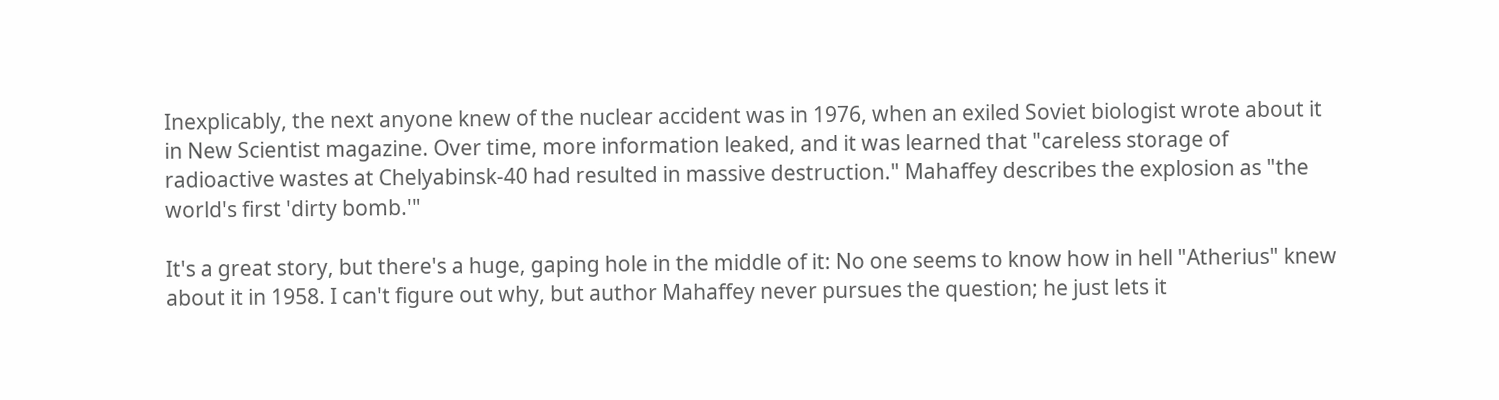Inexplicably, the next anyone knew of the nuclear accident was in 1976, when an exiled Soviet biologist wrote about it in New Scientist magazine. Over time, more information leaked, and it was learned that "careless storage of radioactive wastes at Chelyabinsk-40 had resulted in massive destruction." Mahaffey describes the explosion as "the world's first 'dirty bomb.'"

It's a great story, but there's a huge, gaping hole in the middle of it: No one seems to know how in hell "Atherius" knew about it in 1958. I can't figure out why, but author Mahaffey never pursues the question; he just lets it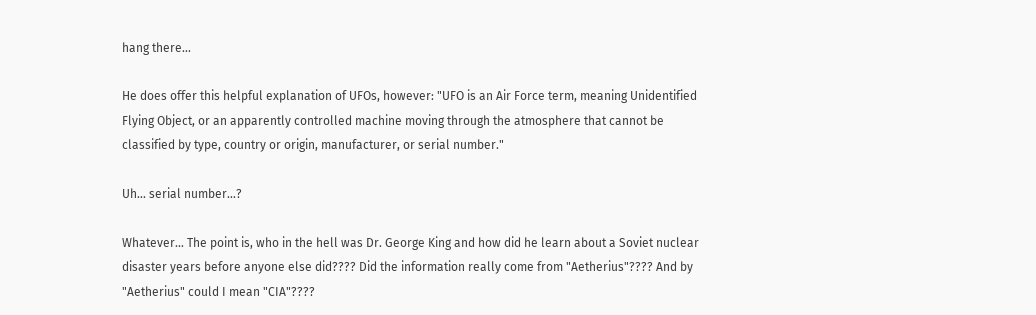hang there...

He does offer this helpful explanation of UFOs, however: "UFO is an Air Force term, meaning Unidentified Flying Object, or an apparently controlled machine moving through the atmosphere that cannot be classified by type, country or origin, manufacturer, or serial number."

Uh... serial number...?

Whatever... The point is, who in the hell was Dr. George King and how did he learn about a Soviet nuclear disaster years before anyone else did???? Did the information really come from "Aetherius"???? And by "Aetherius" could I mean "CIA"????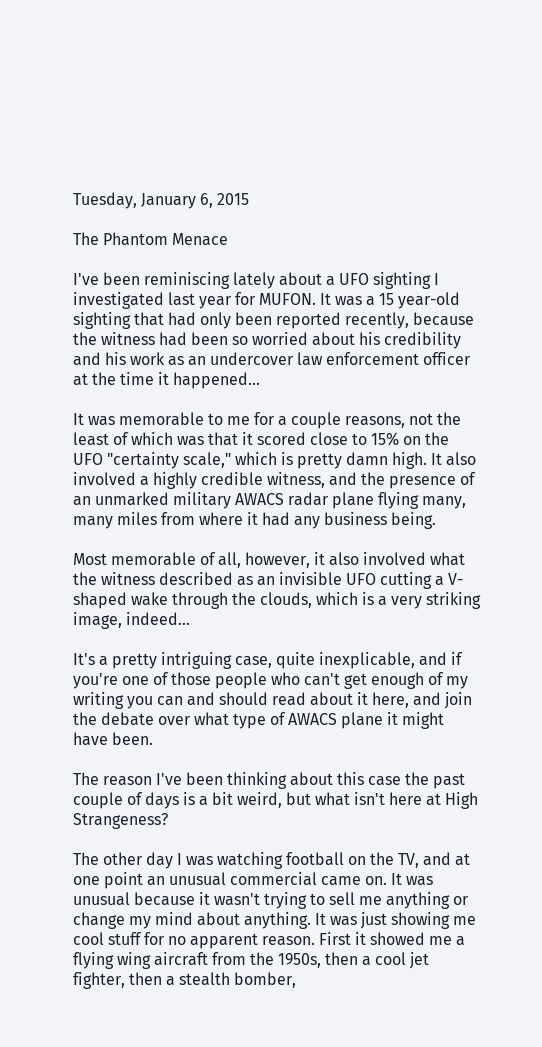Tuesday, January 6, 2015

The Phantom Menace

I've been reminiscing lately about a UFO sighting I investigated last year for MUFON. It was a 15 year-old sighting that had only been reported recently, because the witness had been so worried about his credibility and his work as an undercover law enforcement officer at the time it happened...

It was memorable to me for a couple reasons, not the least of which was that it scored close to 15% on the UFO "certainty scale," which is pretty damn high. It also involved a highly credible witness, and the presence of an unmarked military AWACS radar plane flying many, many miles from where it had any business being.

Most memorable of all, however, it also involved what the witness described as an invisible UFO cutting a V-shaped wake through the clouds, which is a very striking image, indeed...

It's a pretty intriguing case, quite inexplicable, and if you're one of those people who can't get enough of my writing you can and should read about it here, and join the debate over what type of AWACS plane it might have been.

The reason I've been thinking about this case the past couple of days is a bit weird, but what isn't here at High Strangeness?

The other day I was watching football on the TV, and at one point an unusual commercial came on. It was unusual because it wasn't trying to sell me anything or change my mind about anything. It was just showing me cool stuff for no apparent reason. First it showed me a flying wing aircraft from the 1950s, then a cool jet fighter, then a stealth bomber,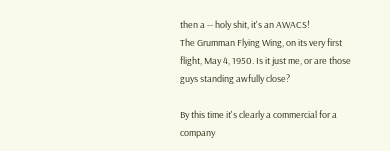then a -- holy shit, it's an AWACS!
The Grumman Flying Wing, on its very first flight, May 4, 1950. Is it just me, or are those guys standing awfully close?

By this time it's clearly a commercial for a company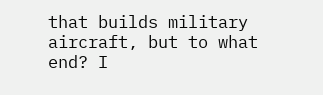that builds military aircraft, but to what end? I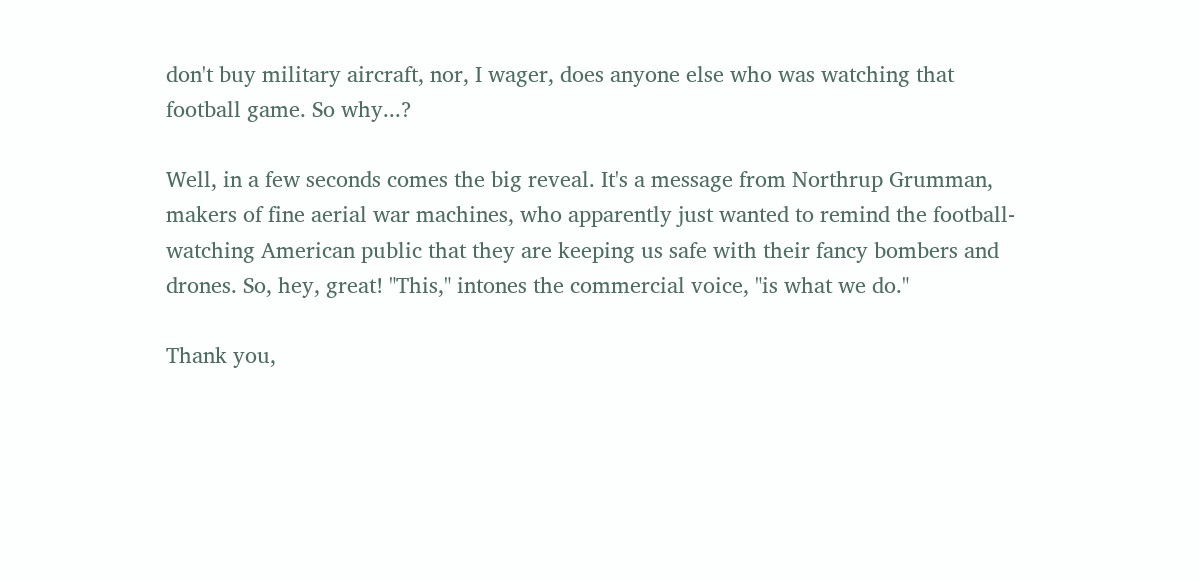don't buy military aircraft, nor, I wager, does anyone else who was watching that football game. So why...?

Well, in a few seconds comes the big reveal. It's a message from Northrup Grumman, makers of fine aerial war machines, who apparently just wanted to remind the football-watching American public that they are keeping us safe with their fancy bombers and drones. So, hey, great! "This," intones the commercial voice, "is what we do."

Thank you,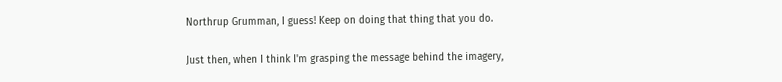Northrup Grumman, I guess! Keep on doing that thing that you do.

Just then, when I think I'm grasping the message behind the imagery,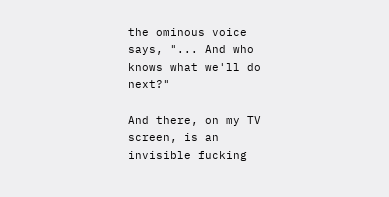the ominous voice says, "... And who knows what we'll do next?"

And there, on my TV screen, is an invisible fucking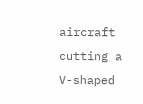aircraft cutting a V-shaped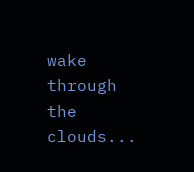wake through the clouds...